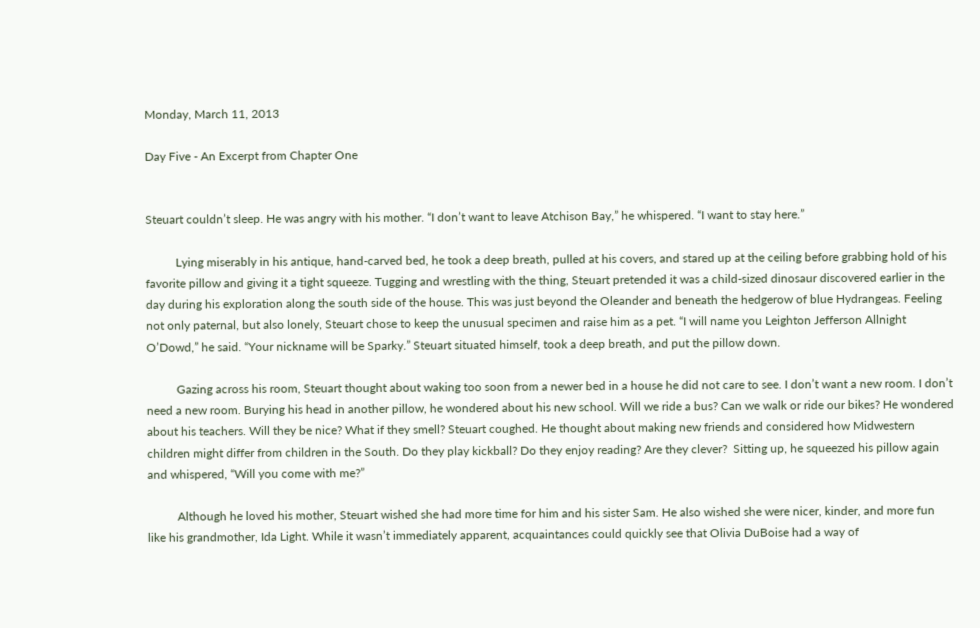Monday, March 11, 2013

Day Five - An Excerpt from Chapter One


Steuart couldn’t sleep. He was angry with his mother. “I don’t want to leave Atchison Bay,” he whispered. “I want to stay here.”

          Lying miserably in his antique, hand-carved bed, he took a deep breath, pulled at his covers, and stared up at the ceiling before grabbing hold of his favorite pillow and giving it a tight squeeze. Tugging and wrestling with the thing, Steuart pretended it was a child-sized dinosaur discovered earlier in the day during his exploration along the south side of the house. This was just beyond the Oleander and beneath the hedgerow of blue Hydrangeas. Feeling not only paternal, but also lonely, Steuart chose to keep the unusual specimen and raise him as a pet. “I will name you Leighton Jefferson Allnight O’Dowd,” he said. “Your nickname will be Sparky.” Steuart situated himself, took a deep breath, and put the pillow down.

          Gazing across his room, Steuart thought about waking too soon from a newer bed in a house he did not care to see. I don’t want a new room. I don’t need a new room. Burying his head in another pillow, he wondered about his new school. Will we ride a bus? Can we walk or ride our bikes? He wondered about his teachers. Will they be nice? What if they smell? Steuart coughed. He thought about making new friends and considered how Midwestern children might differ from children in the South. Do they play kickball? Do they enjoy reading? Are they clever?  Sitting up, he squeezed his pillow again and whispered, “Will you come with me?”

          Although he loved his mother, Steuart wished she had more time for him and his sister Sam. He also wished she were nicer, kinder, and more fun like his grandmother, Ida Light. While it wasn’t immediately apparent, acquaintances could quickly see that Olivia DuBoise had a way of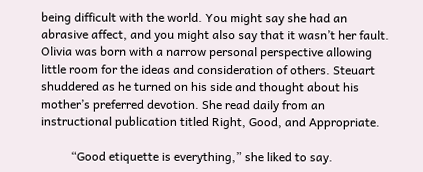being difficult with the world. You might say she had an abrasive affect, and you might also say that it wasn’t her fault. Olivia was born with a narrow personal perspective allowing little room for the ideas and consideration of others. Steuart shuddered as he turned on his side and thought about his mother’s preferred devotion. She read daily from an instructional publication titled Right, Good, and Appropriate.

          “Good etiquette is everything,” she liked to say.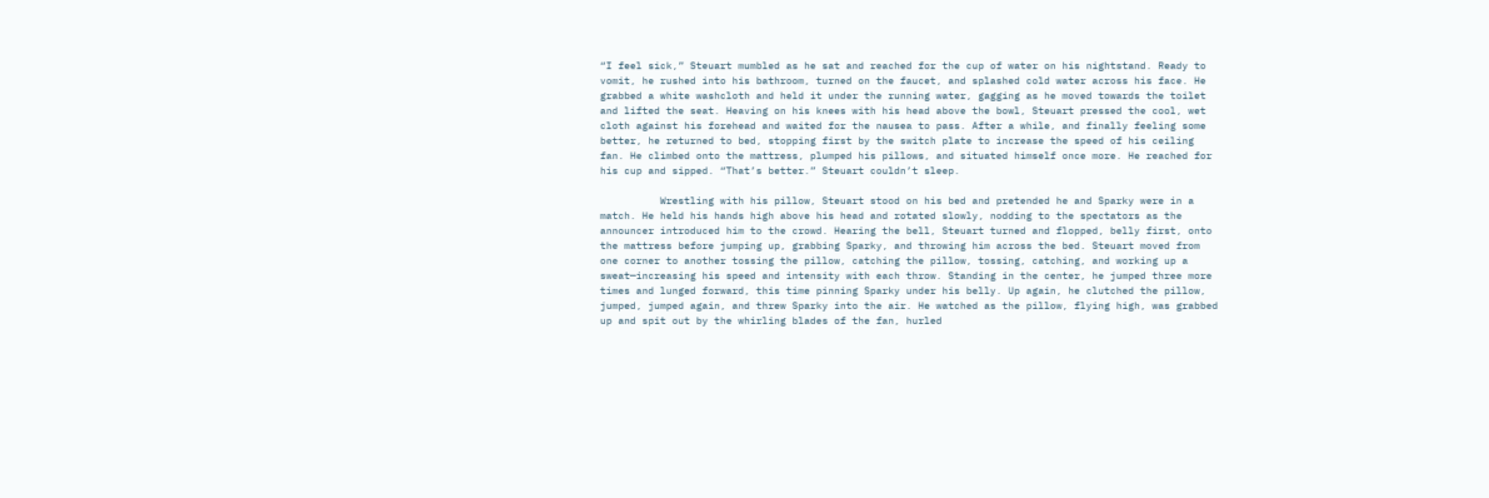“I feel sick,” Steuart mumbled as he sat and reached for the cup of water on his nightstand. Ready to vomit, he rushed into his bathroom, turned on the faucet, and splashed cold water across his face. He grabbed a white washcloth and held it under the running water, gagging as he moved towards the toilet and lifted the seat. Heaving on his knees with his head above the bowl, Steuart pressed the cool, wet cloth against his forehead and waited for the nausea to pass. After a while, and finally feeling some better, he returned to bed, stopping first by the switch plate to increase the speed of his ceiling fan. He climbed onto the mattress, plumped his pillows, and situated himself once more. He reached for his cup and sipped. “That’s better.” Steuart couldn’t sleep.

          Wrestling with his pillow, Steuart stood on his bed and pretended he and Sparky were in a match. He held his hands high above his head and rotated slowly, nodding to the spectators as the announcer introduced him to the crowd. Hearing the bell, Steuart turned and flopped, belly first, onto the mattress before jumping up, grabbing Sparky, and throwing him across the bed. Steuart moved from one corner to another tossing the pillow, catching the pillow, tossing, catching, and working up a sweat—increasing his speed and intensity with each throw. Standing in the center, he jumped three more times and lunged forward, this time pinning Sparky under his belly. Up again, he clutched the pillow, jumped, jumped again, and threw Sparky into the air. He watched as the pillow, flying high, was grabbed up and spit out by the whirling blades of the fan, hurled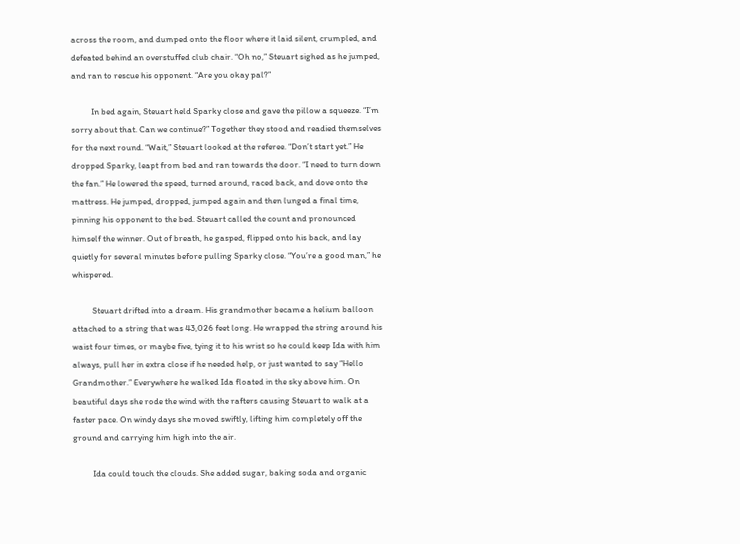across the room, and dumped onto the floor where it laid silent, crumpled, and defeated behind an overstuffed club chair. “Oh no,” Steuart sighed as he jumped, and ran to rescue his opponent. “Are you okay pal?”

          In bed again, Steuart held Sparky close and gave the pillow a squeeze. “I’m sorry about that. Can we continue?” Together they stood and readied themselves for the next round. “Wait,” Steuart looked at the referee. “Don’t start yet.” He dropped Sparky, leapt from bed and ran towards the door. “I need to turn down the fan.” He lowered the speed, turned around, raced back, and dove onto the mattress. He jumped, dropped, jumped again and then lunged a final time, pinning his opponent to the bed. Steuart called the count and pronounced himself the winner. Out of breath, he gasped, flipped onto his back, and lay quietly for several minutes before pulling Sparky close. “You’re a good man,” he whispered.

          Steuart drifted into a dream. His grandmother became a helium balloon attached to a string that was 43,026 feet long. He wrapped the string around his waist four times, or maybe five, tying it to his wrist so he could keep Ida with him always, pull her in extra close if he needed help, or just wanted to say “Hello Grandmother.” Everywhere he walked Ida floated in the sky above him. On beautiful days she rode the wind with the rafters causing Steuart to walk at a faster pace. On windy days she moved swiftly, lifting him completely off the ground and carrying him high into the air.

          Ida could touch the clouds. She added sugar, baking soda and organic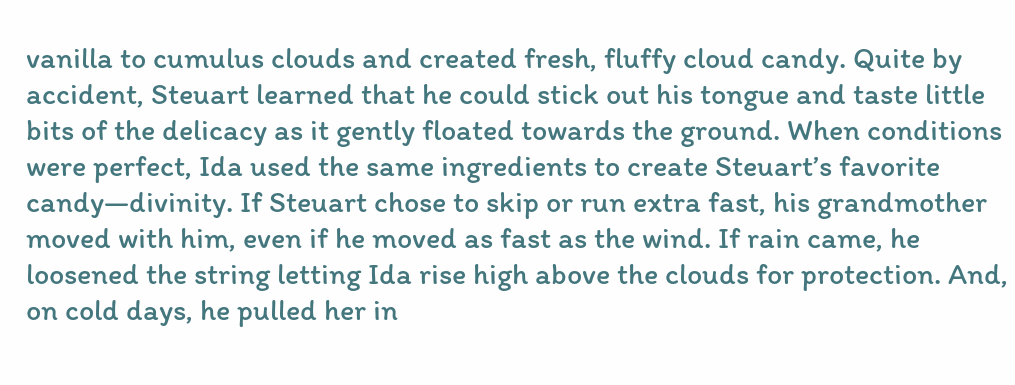vanilla to cumulus clouds and created fresh, fluffy cloud candy. Quite by accident, Steuart learned that he could stick out his tongue and taste little bits of the delicacy as it gently floated towards the ground. When conditions were perfect, Ida used the same ingredients to create Steuart’s favorite candy—divinity. If Steuart chose to skip or run extra fast, his grandmother moved with him, even if he moved as fast as the wind. If rain came, he loosened the string letting Ida rise high above the clouds for protection. And, on cold days, he pulled her in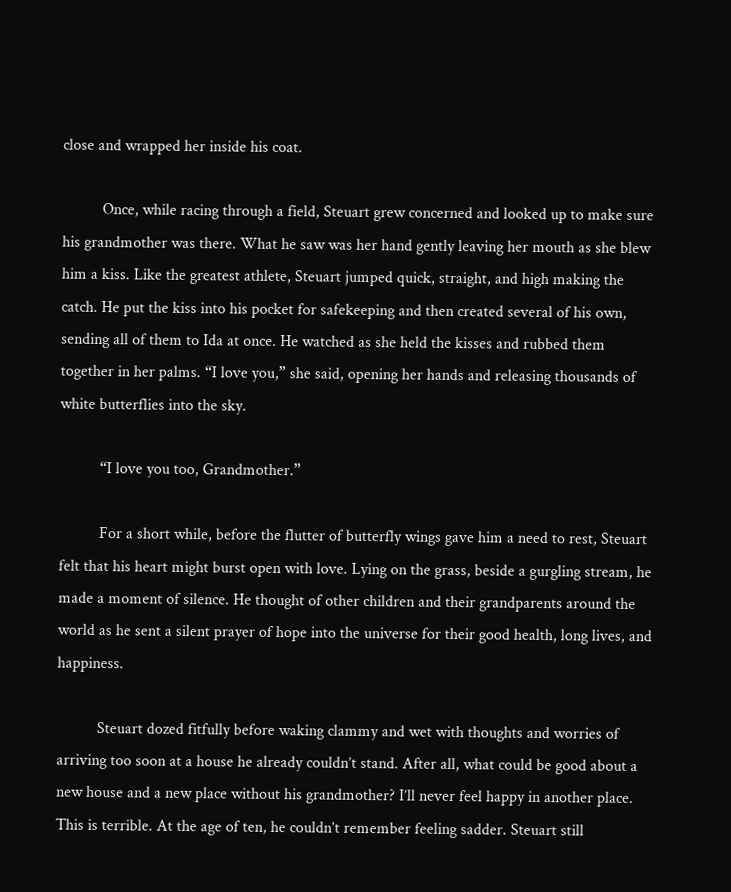close and wrapped her inside his coat.

          Once, while racing through a field, Steuart grew concerned and looked up to make sure his grandmother was there. What he saw was her hand gently leaving her mouth as she blew him a kiss. Like the greatest athlete, Steuart jumped quick, straight, and high making the catch. He put the kiss into his pocket for safekeeping and then created several of his own, sending all of them to Ida at once. He watched as she held the kisses and rubbed them together in her palms. “I love you,” she said, opening her hands and releasing thousands of white butterflies into the sky.

          “I love you too, Grandmother.”

          For a short while, before the flutter of butterfly wings gave him a need to rest, Steuart felt that his heart might burst open with love. Lying on the grass, beside a gurgling stream, he made a moment of silence. He thought of other children and their grandparents around the world as he sent a silent prayer of hope into the universe for their good health, long lives, and happiness.

          Steuart dozed fitfully before waking clammy and wet with thoughts and worries of arriving too soon at a house he already couldn’t stand. After all, what could be good about a new house and a new place without his grandmother? I’ll never feel happy in another place. This is terrible. At the age of ten, he couldn’t remember feeling sadder. Steuart still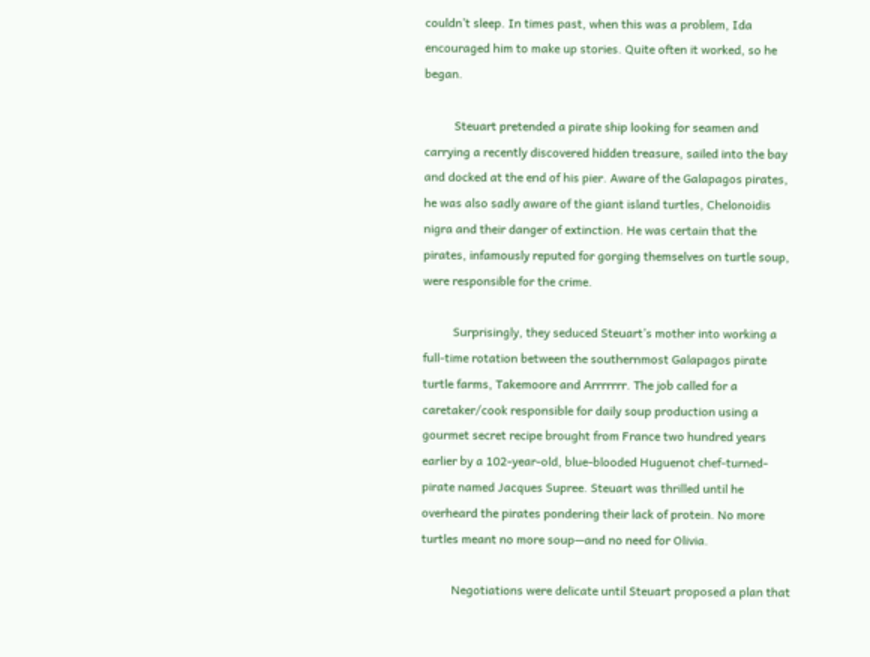couldn’t sleep. In times past, when this was a problem, Ida encouraged him to make up stories. Quite often it worked, so he began.

          Steuart pretended a pirate ship looking for seamen and carrying a recently discovered hidden treasure, sailed into the bay and docked at the end of his pier. Aware of the Galapagos pirates, he was also sadly aware of the giant island turtles, Chelonoidis nigra and their danger of extinction. He was certain that the pirates, infamously reputed for gorging themselves on turtle soup, were responsible for the crime.

          Surprisingly, they seduced Steuart’s mother into working a full-time rotation between the southernmost Galapagos pirate turtle farms, Takemoore and Arrrrrrr. The job called for a caretaker/cook responsible for daily soup production using a gourmet secret recipe brought from France two hundred years earlier by a 102-year-old, blue-blooded Huguenot chef-turned-pirate named Jacques Supree. Steuart was thrilled until he overheard the pirates pondering their lack of protein. No more turtles meant no more soup—and no need for Olivia.

          Negotiations were delicate until Steuart proposed a plan that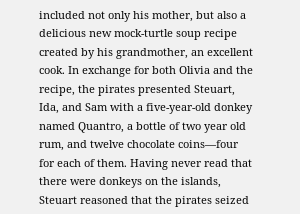included not only his mother, but also a delicious new mock-turtle soup recipe created by his grandmother, an excellent cook. In exchange for both Olivia and the recipe, the pirates presented Steuart, Ida, and Sam with a five-year-old donkey named Quantro, a bottle of two year old rum, and twelve chocolate coins—four for each of them. Having never read that there were donkeys on the islands, Steuart reasoned that the pirates seized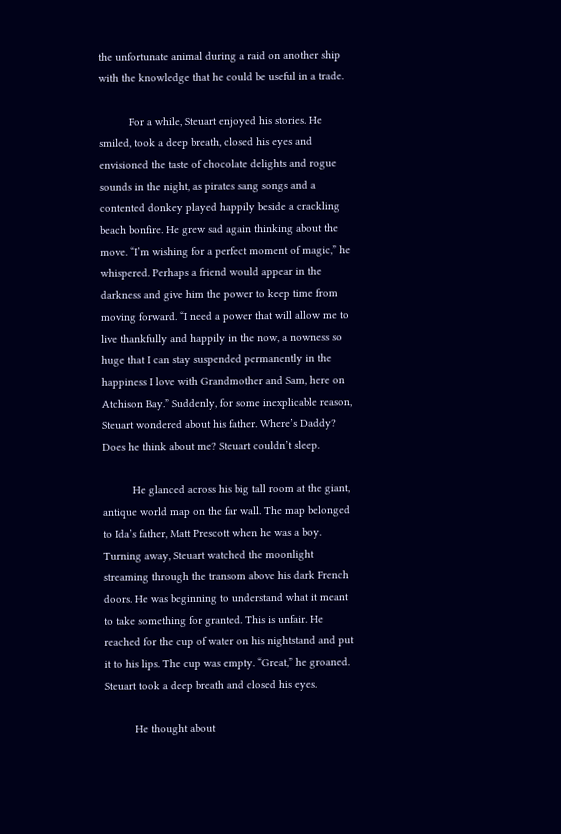the unfortunate animal during a raid on another ship with the knowledge that he could be useful in a trade.

          For a while, Steuart enjoyed his stories. He smiled, took a deep breath, closed his eyes and envisioned the taste of chocolate delights and rogue sounds in the night, as pirates sang songs and a contented donkey played happily beside a crackling beach bonfire. He grew sad again thinking about the move. “I’m wishing for a perfect moment of magic,” he whispered. Perhaps a friend would appear in the darkness and give him the power to keep time from moving forward. “I need a power that will allow me to live thankfully and happily in the now, a nowness so huge that I can stay suspended permanently in the happiness I love with Grandmother and Sam, here on Atchison Bay.” Suddenly, for some inexplicable reason, Steuart wondered about his father. Where’s Daddy? Does he think about me? Steuart couldn’t sleep.

          He glanced across his big tall room at the giant, antique world map on the far wall. The map belonged to Ida’s father, Matt Prescott when he was a boy. Turning away, Steuart watched the moonlight streaming through the transom above his dark French doors. He was beginning to understand what it meant to take something for granted. This is unfair. He reached for the cup of water on his nightstand and put it to his lips. The cup was empty. “Great,” he groaned. Steuart took a deep breath and closed his eyes.

          He thought about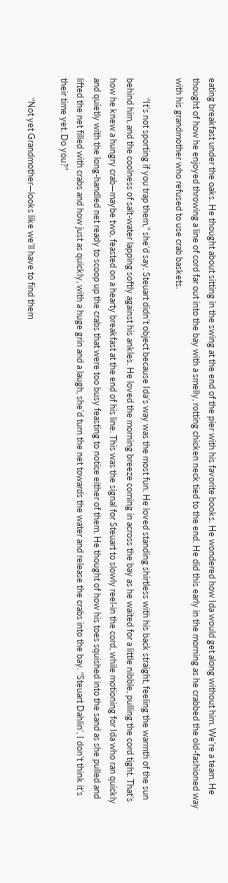eating breakfast under the oaks. He thought about sitting in the swing at the end of the pier with his favorite books. He wondered how Ida would get along without him. We’re a team. He thought of how he enjoyed throwing a line of cord far out into the bay with a smelly, rotting chicken neck tied to the end. He did this early in the morning as he crabbed the old-fashioned way with his grandmother who refused to use crab baskets.

          “It’s not sporting if you trap them,” she’d say. Steuart didn’t object because Ida’s way was the most fun. He loved standing shirtless with his back straight, feeling the warmth of the sun behind him, and the coolness of salt-water lapping softly against his ankles. He loved the morning breeze coming in across the bay as he waited for a little nibble, pulling the cord tight. That’s how he knew a hungry crab—maybe two, feasted on a hearty breakfast at the end of his line. This was the signal for Steuart to slowly reel-in the cord, while motioning for Ida who ran quickly and quietly with the long-handled net ready to scoop up the crabs that were too busy feasting to notice either of them. He thought of how his toes squished into the sand as she pulled and lifted the net filled with crabs and how just as quickly, with a huge grin and a laugh, she’d turn the net towards the water and release the crabs into the bay. “Steuart Dahlin’, I don’t think it’s their time yet. Do you?”

          “Not yet Grandmother—looks like we’ll have to find them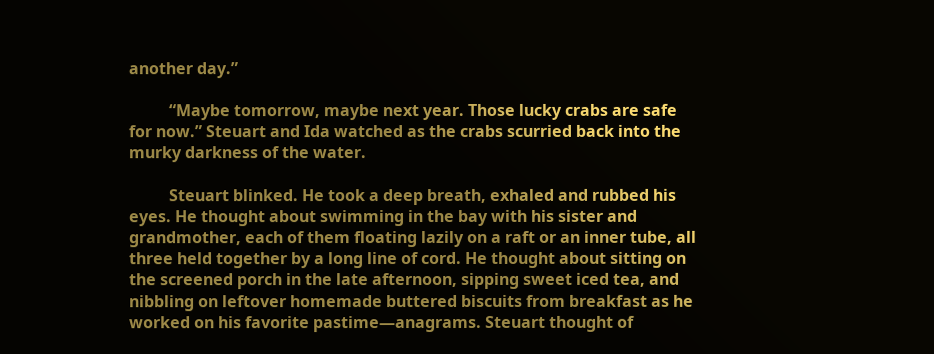another day.”

          “Maybe tomorrow, maybe next year. Those lucky crabs are safe for now.” Steuart and Ida watched as the crabs scurried back into the murky darkness of the water.

          Steuart blinked. He took a deep breath, exhaled and rubbed his eyes. He thought about swimming in the bay with his sister and grandmother, each of them floating lazily on a raft or an inner tube, all three held together by a long line of cord. He thought about sitting on the screened porch in the late afternoon, sipping sweet iced tea, and nibbling on leftover homemade buttered biscuits from breakfast as he worked on his favorite pastime—anagrams. Steuart thought of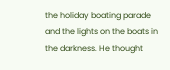the holiday boating parade and the lights on the boats in the darkness. He thought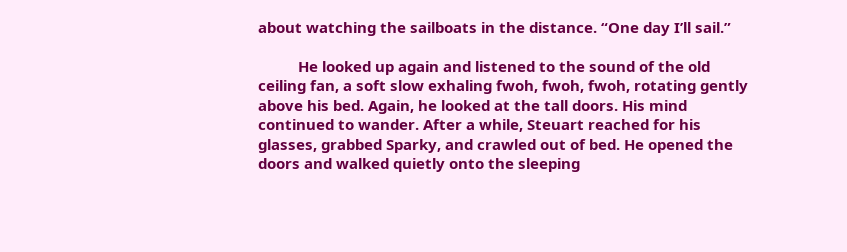about watching the sailboats in the distance. “One day I’ll sail.”

          He looked up again and listened to the sound of the old ceiling fan, a soft slow exhaling fwoh, fwoh, fwoh, rotating gently above his bed. Again, he looked at the tall doors. His mind continued to wander. After a while, Steuart reached for his glasses, grabbed Sparky, and crawled out of bed. He opened the doors and walked quietly onto the sleeping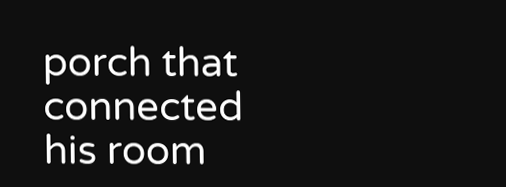porch that connected his room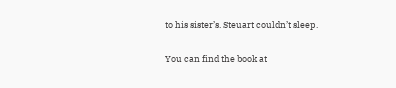to his sister’s. Steuart couldn’t sleep.

You can find the book at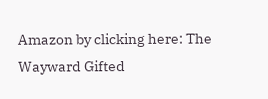Amazon by clicking here: The Wayward Gifted